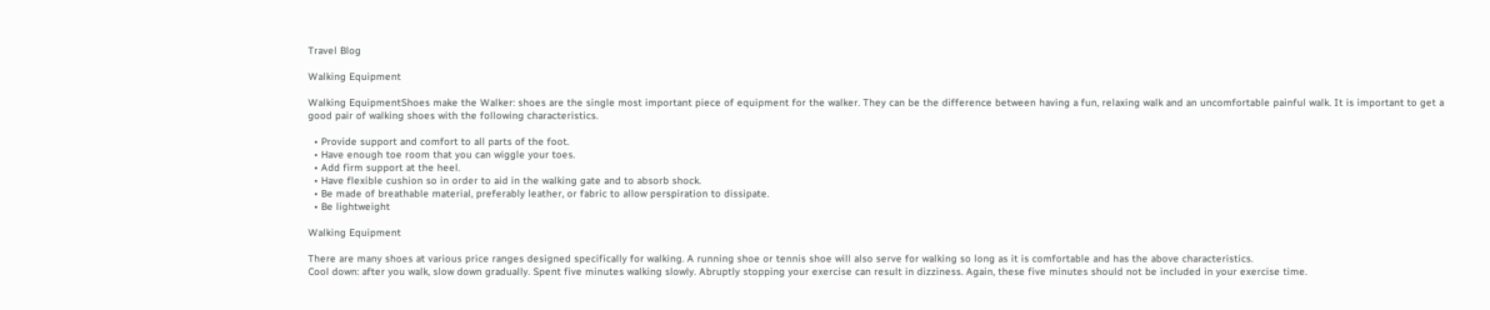Travel Blog

Walking Equipment

Walking EquipmentShoes make the Walker: shoes are the single most important piece of equipment for the walker. They can be the difference between having a fun, relaxing walk and an uncomfortable painful walk. It is important to get a good pair of walking shoes with the following characteristics.

  • Provide support and comfort to all parts of the foot.
  • Have enough toe room that you can wiggle your toes.
  • Add firm support at the heel.
  • Have flexible cushion so in order to aid in the walking gate and to absorb shock.
  • Be made of breathable material, preferably leather, or fabric to allow perspiration to dissipate.
  • Be lightweight

Walking Equipment

There are many shoes at various price ranges designed specifically for walking. A running shoe or tennis shoe will also serve for walking so long as it is comfortable and has the above characteristics.
Cool down: after you walk, slow down gradually. Spent five minutes walking slowly. Abruptly stopping your exercise can result in dizziness. Again, these five minutes should not be included in your exercise time.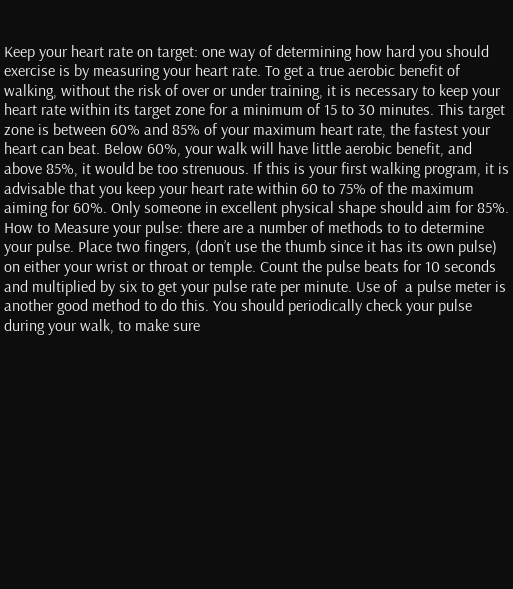Keep your heart rate on target: one way of determining how hard you should exercise is by measuring your heart rate. To get a true aerobic benefit of walking, without the risk of over or under training, it is necessary to keep your heart rate within its target zone for a minimum of 15 to 30 minutes. This target zone is between 60% and 85% of your maximum heart rate, the fastest your heart can beat. Below 60%, your walk will have little aerobic benefit, and above 85%, it would be too strenuous. If this is your first walking program, it is advisable that you keep your heart rate within 60 to 75% of the maximum aiming for 60%. Only someone in excellent physical shape should aim for 85%.
How to Measure your pulse: there are a number of methods to to determine your pulse. Place two fingers, (don’t use the thumb since it has its own pulse) on either your wrist or throat or temple. Count the pulse beats for 10 seconds and multiplied by six to get your pulse rate per minute. Use of  a pulse meter is another good method to do this. You should periodically check your pulse during your walk, to make sure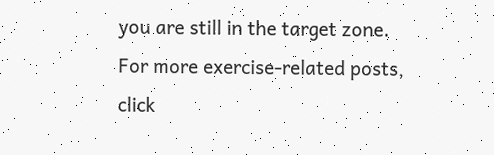you are still in the target zone.
For more exercise-related posts, click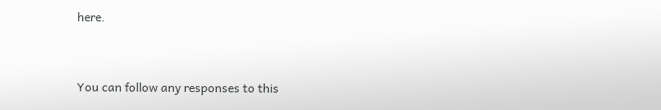here.


You can follow any responses to this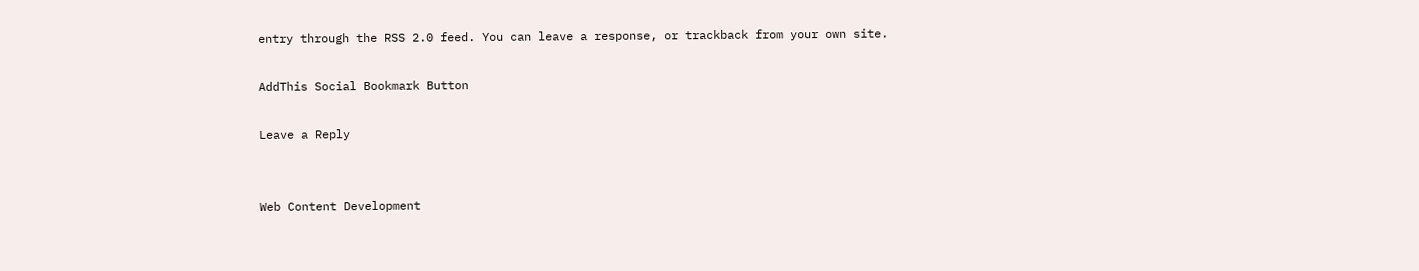entry through the RSS 2.0 feed. You can leave a response, or trackback from your own site.

AddThis Social Bookmark Button

Leave a Reply


Web Content Development